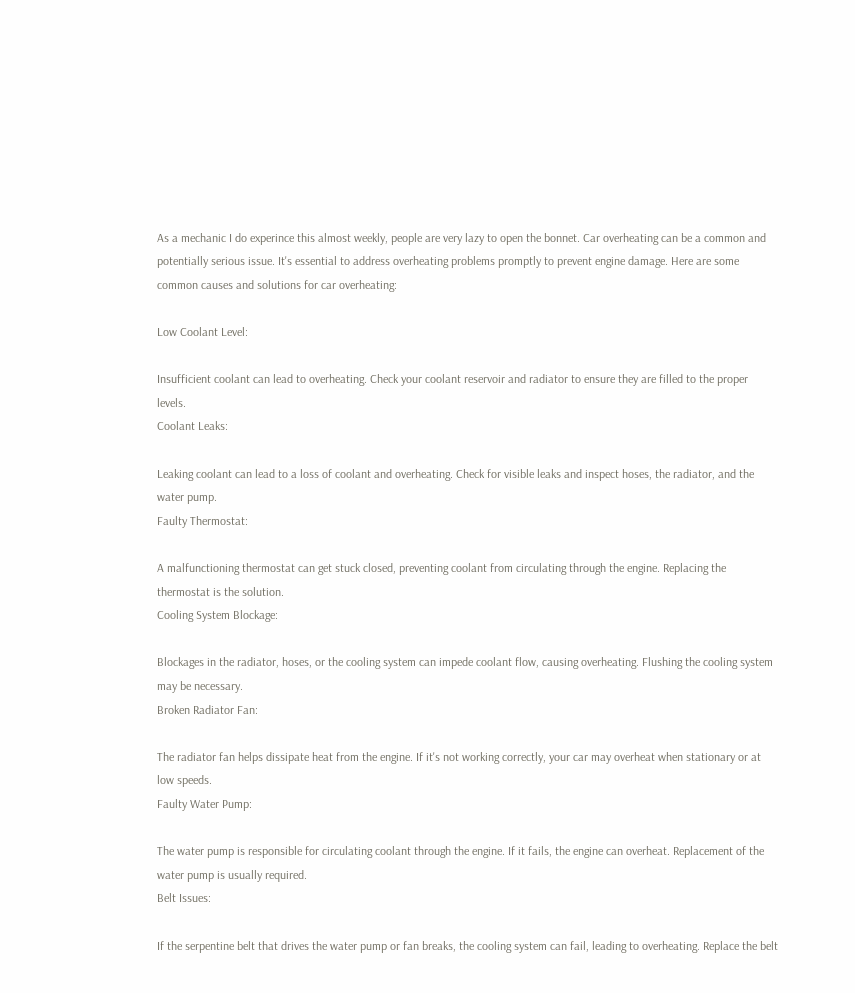As a mechanic I do experince this almost weekly, people are very lazy to open the bonnet. Car overheating can be a common and potentially serious issue. It's essential to address overheating problems promptly to prevent engine damage. Here are some common causes and solutions for car overheating:

Low Coolant Level:

Insufficient coolant can lead to overheating. Check your coolant reservoir and radiator to ensure they are filled to the proper levels.
Coolant Leaks:

Leaking coolant can lead to a loss of coolant and overheating. Check for visible leaks and inspect hoses, the radiator, and the water pump.
Faulty Thermostat:

A malfunctioning thermostat can get stuck closed, preventing coolant from circulating through the engine. Replacing the thermostat is the solution.
Cooling System Blockage:

Blockages in the radiator, hoses, or the cooling system can impede coolant flow, causing overheating. Flushing the cooling system may be necessary.
Broken Radiator Fan:

The radiator fan helps dissipate heat from the engine. If it's not working correctly, your car may overheat when stationary or at low speeds.
Faulty Water Pump:

The water pump is responsible for circulating coolant through the engine. If it fails, the engine can overheat. Replacement of the water pump is usually required.
Belt Issues:

If the serpentine belt that drives the water pump or fan breaks, the cooling system can fail, leading to overheating. Replace the belt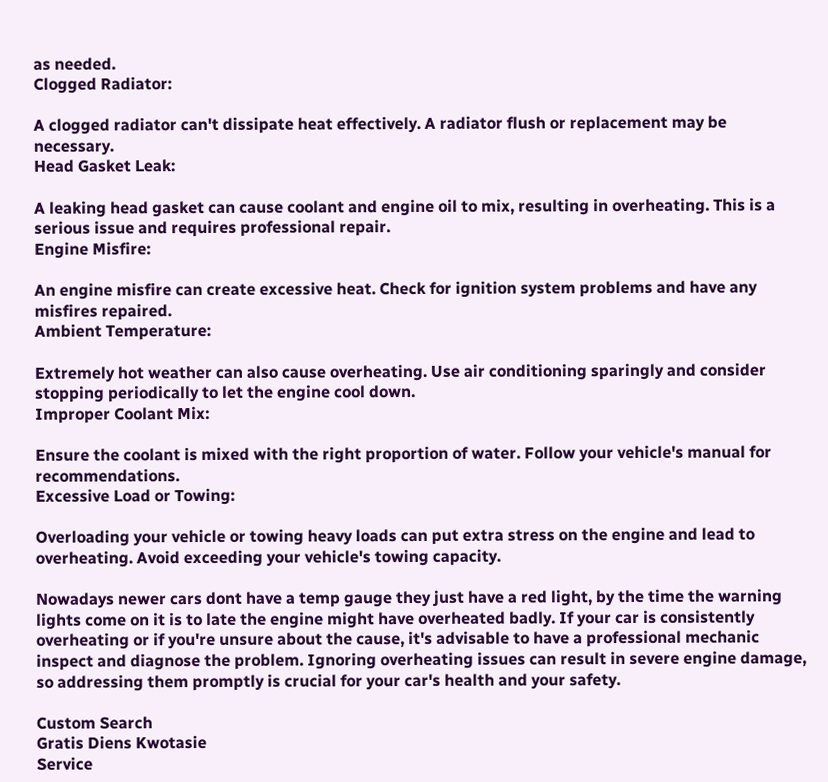as needed.
Clogged Radiator:

A clogged radiator can't dissipate heat effectively. A radiator flush or replacement may be necessary.
Head Gasket Leak:

A leaking head gasket can cause coolant and engine oil to mix, resulting in overheating. This is a serious issue and requires professional repair.
Engine Misfire:

An engine misfire can create excessive heat. Check for ignition system problems and have any misfires repaired.
Ambient Temperature:

Extremely hot weather can also cause overheating. Use air conditioning sparingly and consider stopping periodically to let the engine cool down.
Improper Coolant Mix:

Ensure the coolant is mixed with the right proportion of water. Follow your vehicle's manual for recommendations.
Excessive Load or Towing:

Overloading your vehicle or towing heavy loads can put extra stress on the engine and lead to overheating. Avoid exceeding your vehicle's towing capacity.

Nowadays newer cars dont have a temp gauge they just have a red light, by the time the warning lights come on it is to late the engine might have overheated badly. If your car is consistently overheating or if you're unsure about the cause, it's advisable to have a professional mechanic inspect and diagnose the problem. Ignoring overheating issues can result in severe engine damage, so addressing them promptly is crucial for your car's health and your safety.

Custom Search
Gratis Diens Kwotasie
Service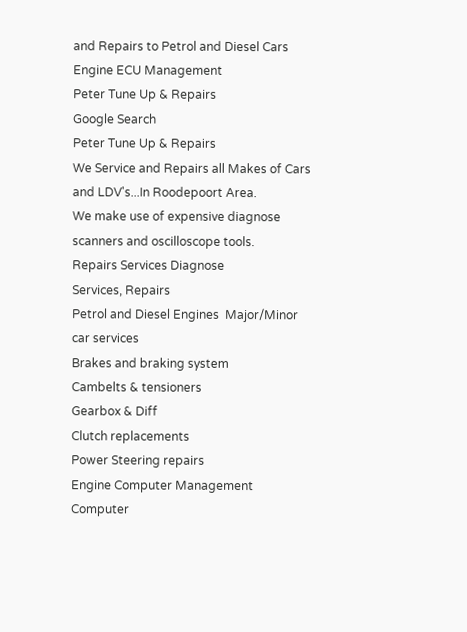and Repairs to Petrol and Diesel Cars
Engine ECU Management
Peter Tune Up & Repairs
Google Search
Peter Tune Up & Repairs
We Service and Repairs all Makes of Cars
and LDV's...In Roodepoort Area.
We make use of expensive diagnose
scanners and oscilloscope tools.
Repairs Services Diagnose
Services, Repairs
Petrol and Diesel Engines  Major/Minor
car services
Brakes and braking system
Cambelts & tensioners
Gearbox & Diff
Clutch replacements
Power Steering repairs
Engine Computer Management
Computer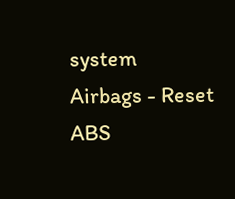system
Airbags - Reset
ABS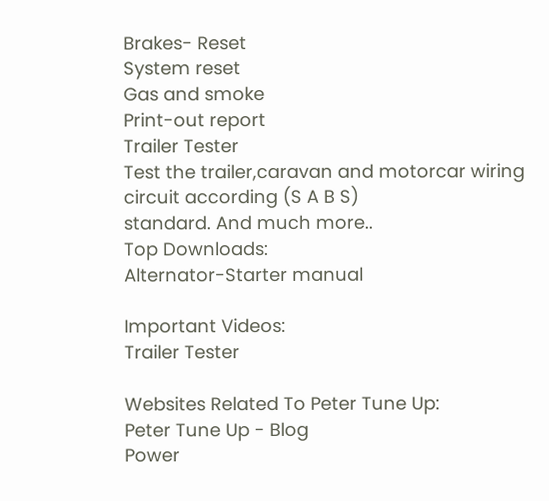Brakes- Reset
System reset
Gas and smoke
Print-out report
Trailer Tester
Test the trailer,caravan and motorcar wiring
circuit according (S A B S)
standard. And much more..
Top Downloads:
Alternator-Starter manual

Important Videos:
Trailer Tester

Websites Related To Peter Tune Up:
Peter Tune Up - Blog
Power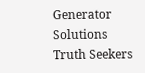Generator Solutions
Truth Seekers